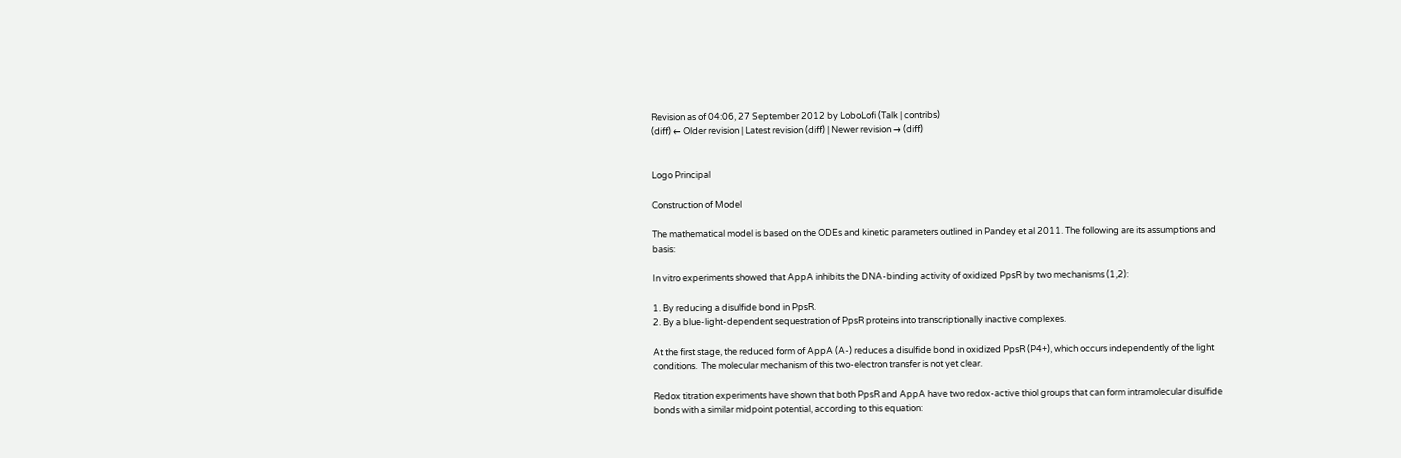Revision as of 04:06, 27 September 2012 by LoboLofi (Talk | contribs)
(diff) ← Older revision | Latest revision (diff) | Newer revision → (diff)


Logo Principal

Construction of Model

The mathematical model is based on the ODEs and kinetic parameters outlined in Pandey et al 2011. The following are its assumptions and basis:

In vitro experiments showed that AppA inhibits the DNA-binding activity of oxidized PpsR by two mechanisms (1,2):

1. By reducing a disulfide bond in PpsR.
2. By a blue-light-dependent sequestration of PpsR proteins into transcriptionally inactive complexes.

At the first stage, the reduced form of AppA (A-) reduces a disulfide bond in oxidized PpsR (P4+), which occurs independently of the light conditions.  The molecular mechanism of this two-electron transfer is not yet clear.

Redox titration experiments have shown that both PpsR and AppA have two redox-active thiol groups that can form intramolecular disulfide bonds with a similar midpoint potential, according to this equation: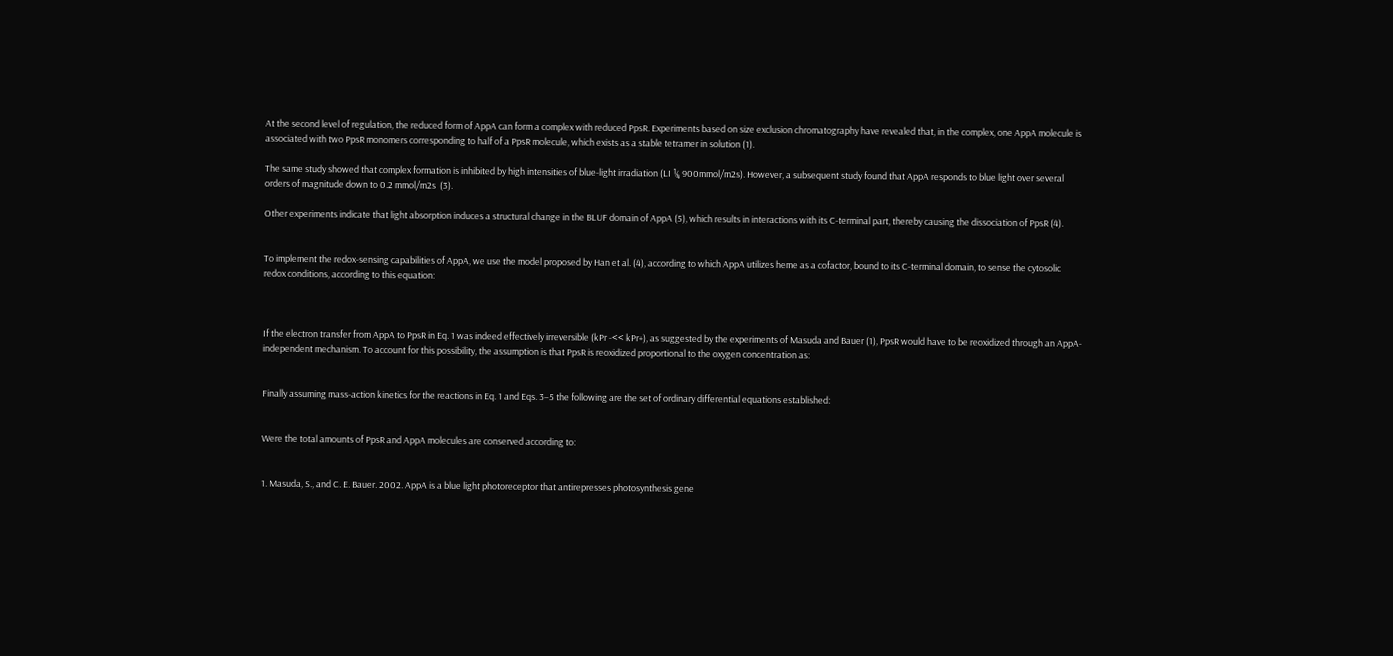At the second level of regulation, the reduced form of AppA can form a complex with reduced PpsR. Experiments based on size exclusion chromatography have revealed that, in the complex, one AppA molecule is associated with two PpsR monomers corresponding to half of a PpsR molecule, which exists as a stable tetramer in solution (1).

The same study showed that complex formation is inhibited by high intensities of blue-light irradiation (LI ¼ 900mmol/m2s). However, a subsequent study found that AppA responds to blue light over several orders of magnitude down to 0.2 mmol/m2s  (3).

Other experiments indicate that light absorption induces a structural change in the BLUF domain of AppA (5), which results in interactions with its C-terminal part, thereby causing the dissociation of PpsR (4).


To implement the redox-sensing capabilities of AppA, we use the model proposed by Han et al. (4), according to which AppA utilizes heme as a cofactor, bound to its C-terminal domain, to sense the cytosolic redox conditions, according to this equation:



If the electron transfer from AppA to PpsR in Eq. 1 was indeed effectively irreversible (kPr -<< kPr+), as suggested by the experiments of Masuda and Bauer (1), PpsR would have to be reoxidized through an AppA-independent mechanism. To account for this possibility, the assumption is that PpsR is reoxidized proportional to the oxygen concentration as:


Finally assuming mass-action kinetics for the reactions in Eq. 1 and Eqs. 3–5 the following are the set of ordinary differential equations established:


Were the total amounts of PpsR and AppA molecules are conserved according to:


1. Masuda, S., and C. E. Bauer. 2002. AppA is a blue light photoreceptor that antirepresses photosynthesis gene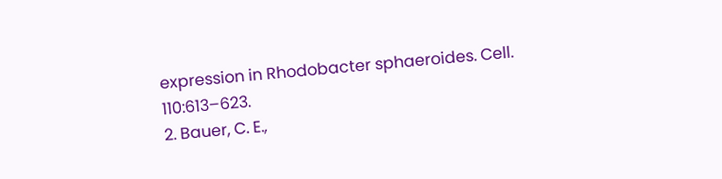expression in Rhodobacter sphaeroides. Cell. 110:613–623.
2. Bauer, C. E.,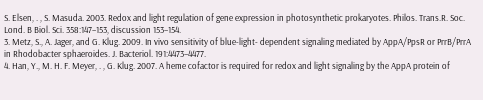S. Elsen, . , S. Masuda. 2003. Redox and light regulation of gene expression in photosynthetic prokaryotes. Philos. Trans.R. Soc. Lond. B Biol. Sci. 358:147–153, discussion 153–154.
3. Metz, S., A. Jager, and G. Klug. 2009. In vivo sensitivity of blue-light- dependent signaling mediated by AppA/PpsR or PrrB/PrrA in Rhodobacter sphaeroides. J. Bacteriol. 191:4473–4477.
4. Han, Y., M. H. F. Meyer, . , G. Klug. 2007. A heme cofactor is required for redox and light signaling by the AppA protein of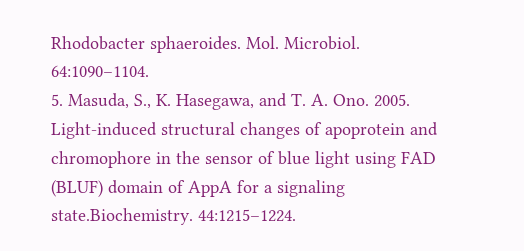Rhodobacter sphaeroides. Mol. Microbiol. 64:1090–1104.
5. Masuda, S., K. Hasegawa, and T. A. Ono. 2005. Light-induced structural changes of apoprotein and chromophore in the sensor of blue light using FAD (BLUF) domain of AppA for a signaling state.Biochemistry. 44:1215–1224.